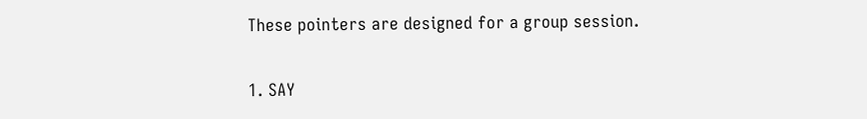These pointers are designed for a group session.

1. SAY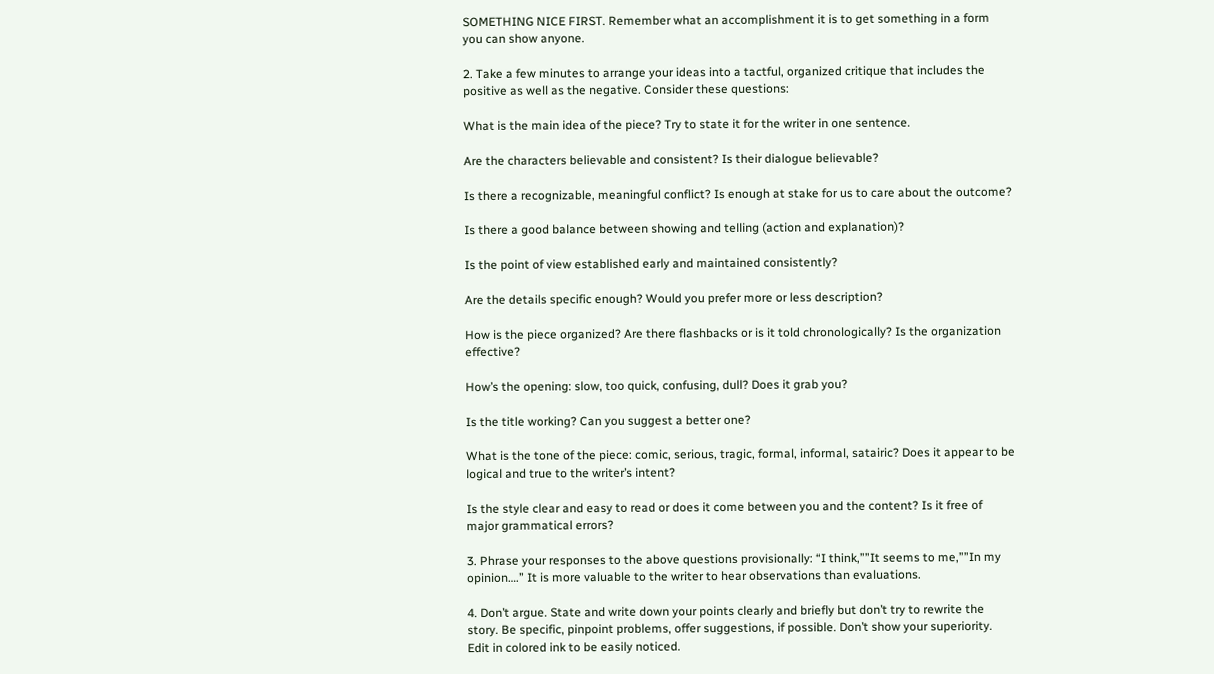SOMETHING NICE FIRST. Remember what an accomplishment it is to get something in a form you can show anyone.

2. Take a few minutes to arrange your ideas into a tactful, organized critique that includes the positive as well as the negative. Consider these questions:

What is the main idea of the piece? Try to state it for the writer in one sentence.

Are the characters believable and consistent? Is their dialogue believable?

Is there a recognizable, meaningful conflict? Is enough at stake for us to care about the outcome?

Is there a good balance between showing and telling (action and explanation)?

Is the point of view established early and maintained consistently?

Are the details specific enough? Would you prefer more or less description?

How is the piece organized? Are there flashbacks or is it told chronologically? Is the organization effective?

How’s the opening: slow, too quick, confusing, dull? Does it grab you?

Is the title working? Can you suggest a better one?

What is the tone of the piece: comic, serious, tragic, formal, informal, satairic? Does it appear to be logical and true to the writer’s intent?

Is the style clear and easy to read or does it come between you and the content? Is it free of major grammatical errors?

3. Phrase your responses to the above questions provisionally: “I think,””It seems to me,””In my opinion….” It is more valuable to the writer to hear observations than evaluations.

4. Don’t argue. State and write down your points clearly and briefly but don’t try to rewrite the story. Be specific, pinpoint problems, offer suggestions, if possible. Don’t show your superiority. Edit in colored ink to be easily noticed.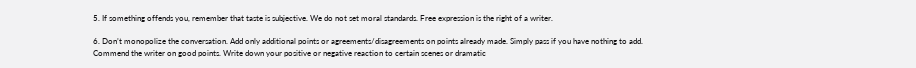5. If something offends you, remember that taste is subjective. We do not set moral standards. Free expression is the right of a writer.

6. Don’t monopolize the conversation. Add only additional points or agreements/disagreements on points already made. Simply pass if you have nothing to add. Commend the writer on good points. Write down your positive or negative reaction to certain scenes or dramatic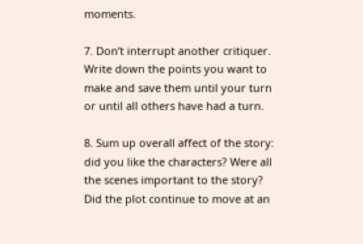moments.

7. Don’t interrupt another critiquer. Write down the points you want to make and save them until your turn or until all others have had a turn.

8. Sum up overall affect of the story: did you like the characters? Were all the scenes important to the story? Did the plot continue to move at an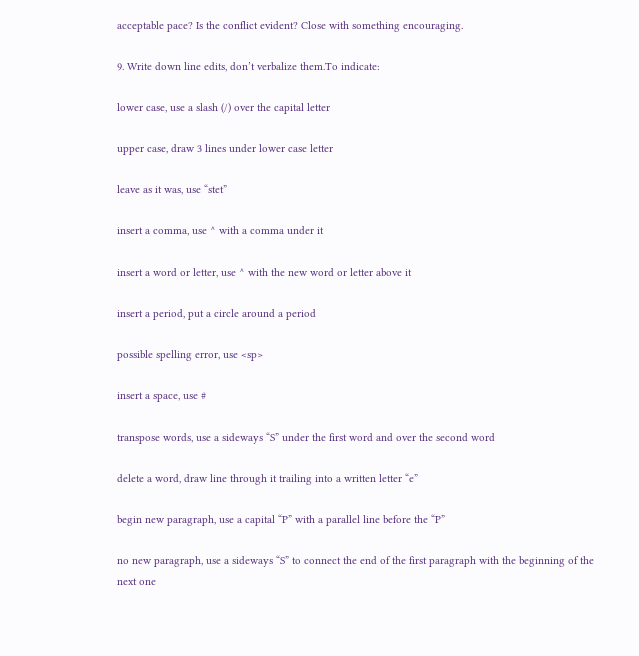acceptable pace? Is the conflict evident? Close with something encouraging.

9. Write down line edits, don’t verbalize them.To indicate:

lower case, use a slash (/) over the capital letter

upper case, draw 3 lines under lower case letter

leave as it was, use “stet”

insert a comma, use ^ with a comma under it

insert a word or letter, use ^ with the new word or letter above it

insert a period, put a circle around a period

possible spelling error, use <sp>

insert a space, use #

transpose words, use a sideways “S” under the first word and over the second word

delete a word, draw line through it trailing into a written letter “e”

begin new paragraph, use a capital “P” with a parallel line before the “P”

no new paragraph, use a sideways “S” to connect the end of the first paragraph with the beginning of the next one